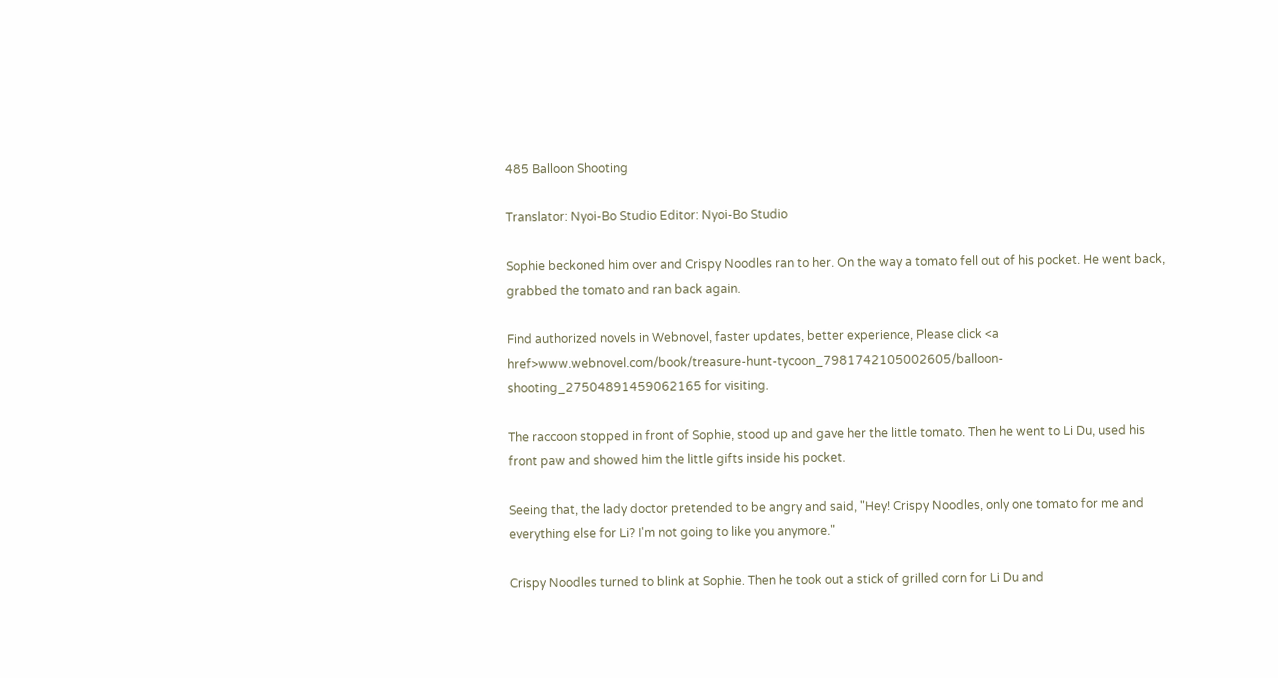485 Balloon Shooting

Translator: Nyoi-Bo Studio Editor: Nyoi-Bo Studio

Sophie beckoned him over and Crispy Noodles ran to her. On the way a tomato fell out of his pocket. He went back, grabbed the tomato and ran back again.

Find authorized novels in Webnovel, faster updates, better experience, Please click <a href>www.webnovel.com/book/treasure-hunt-tycoon_7981742105002605/balloon-shooting_27504891459062165 for visiting.

The raccoon stopped in front of Sophie, stood up and gave her the little tomato. Then he went to Li Du, used his front paw and showed him the little gifts inside his pocket.

Seeing that, the lady doctor pretended to be angry and said, "Hey! Crispy Noodles, only one tomato for me and everything else for Li? I'm not going to like you anymore."

Crispy Noodles turned to blink at Sophie. Then he took out a stick of grilled corn for Li Du and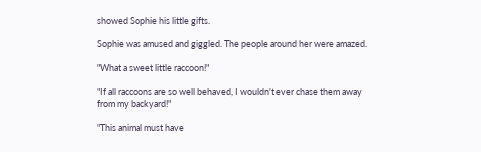showed Sophie his little gifts.

Sophie was amused and giggled. The people around her were amazed.

"What a sweet little raccoon!"

"If all raccoons are so well behaved, I wouldn't ever chase them away from my backyard!"

"This animal must have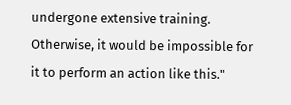undergone extensive training. Otherwise, it would be impossible for it to perform an action like this."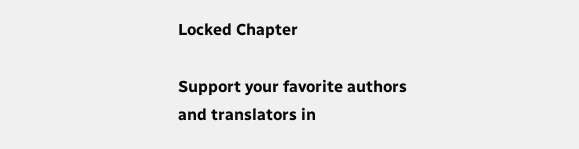Locked Chapter

Support your favorite authors and translators in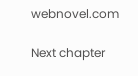webnovel.com

Next chapter